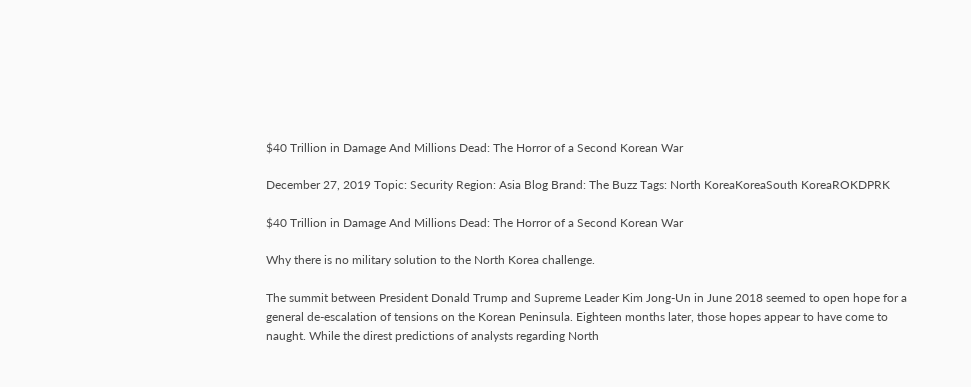$40 Trillion in Damage And Millions Dead: The Horror of a Second Korean War

December 27, 2019 Topic: Security Region: Asia Blog Brand: The Buzz Tags: North KoreaKoreaSouth KoreaROKDPRK

$40 Trillion in Damage And Millions Dead: The Horror of a Second Korean War

Why there is no military solution to the North Korea challenge.

The summit between President Donald Trump and Supreme Leader Kim Jong-Un in June 2018 seemed to open hope for a general de-escalation of tensions on the Korean Peninsula. Eighteen months later, those hopes appear to have come to naught. While the direst predictions of analysts regarding North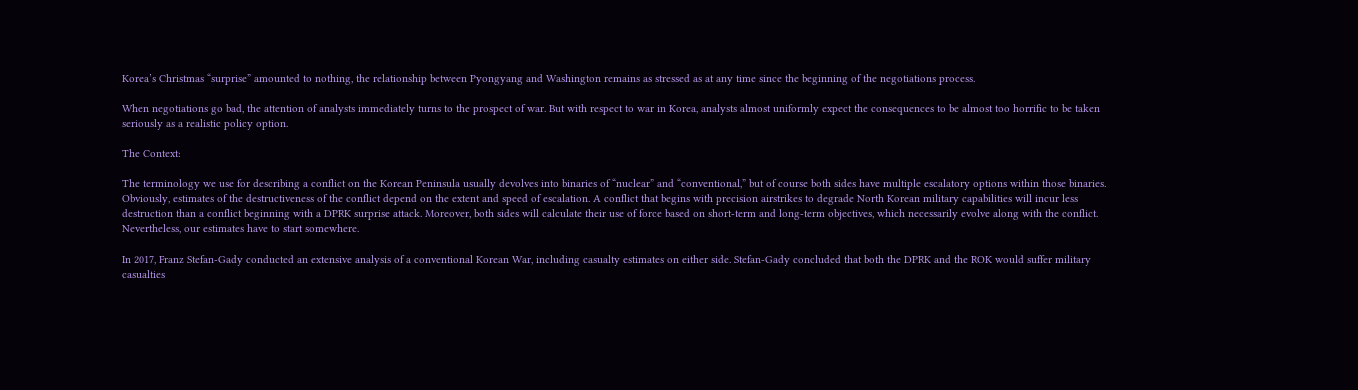Korea’s Christmas “surprise” amounted to nothing, the relationship between Pyongyang and Washington remains as stressed as at any time since the beginning of the negotiations process.

When negotiations go bad, the attention of analysts immediately turns to the prospect of war. But with respect to war in Korea, analysts almost uniformly expect the consequences to be almost too horrific to be taken seriously as a realistic policy option.

The Context:

The terminology we use for describing a conflict on the Korean Peninsula usually devolves into binaries of “nuclear” and “conventional,” but of course both sides have multiple escalatory options within those binaries. Obviously, estimates of the destructiveness of the conflict depend on the extent and speed of escalation. A conflict that begins with precision airstrikes to degrade North Korean military capabilities will incur less destruction than a conflict beginning with a DPRK surprise attack. Moreover, both sides will calculate their use of force based on short-term and long-term objectives, which necessarily evolve along with the conflict. Nevertheless, our estimates have to start somewhere.

In 2017, Franz Stefan-Gady conducted an extensive analysis of a conventional Korean War, including casualty estimates on either side. Stefan-Gady concluded that both the DPRK and the ROK would suffer military casualties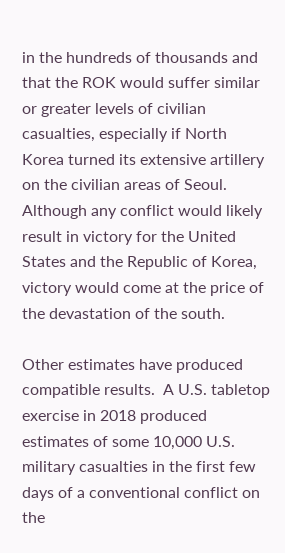in the hundreds of thousands and that the ROK would suffer similar or greater levels of civilian casualties, especially if North Korea turned its extensive artillery on the civilian areas of Seoul. Although any conflict would likely result in victory for the United States and the Republic of Korea, victory would come at the price of the devastation of the south.

Other estimates have produced compatible results.  A U.S. tabletop exercise in 2018 produced estimates of some 10,000 U.S. military casualties in the first few days of a conventional conflict on the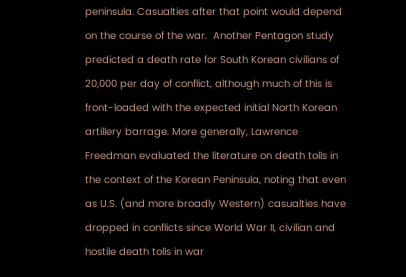peninsula. Casualties after that point would depend on the course of the war.  Another Pentagon study predicted a death rate for South Korean civilians of 20,000 per day of conflict, although much of this is front-loaded with the expected initial North Korean artillery barrage. More generally, Lawrence Freedman evaluated the literature on death tolls in the context of the Korean Peninsula, noting that even as U.S. (and more broadly Western) casualties have dropped in conflicts since World War II, civilian and hostile death tolls in war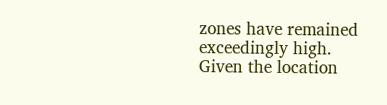zones have remained exceedingly high. Given the location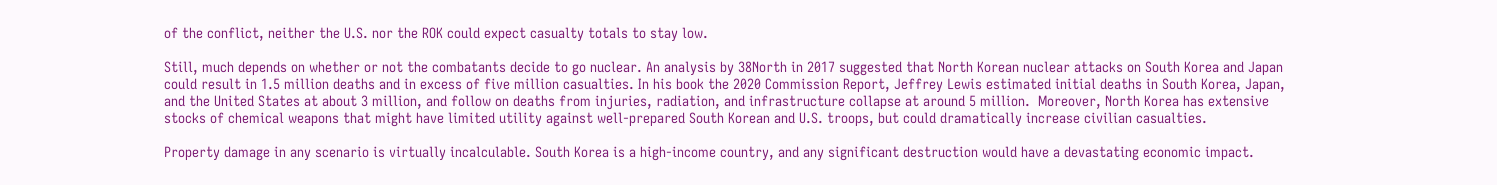of the conflict, neither the U.S. nor the ROK could expect casualty totals to stay low.

Still, much depends on whether or not the combatants decide to go nuclear. An analysis by 38North in 2017 suggested that North Korean nuclear attacks on South Korea and Japan could result in 1.5 million deaths and in excess of five million casualties. In his book the 2020 Commission Report, Jeffrey Lewis estimated initial deaths in South Korea, Japan, and the United States at about 3 million, and follow on deaths from injuries, radiation, and infrastructure collapse at around 5 million.  Moreover, North Korea has extensive stocks of chemical weapons that might have limited utility against well-prepared South Korean and U.S. troops, but could dramatically increase civilian casualties.

Property damage in any scenario is virtually incalculable. South Korea is a high-income country, and any significant destruction would have a devastating economic impact.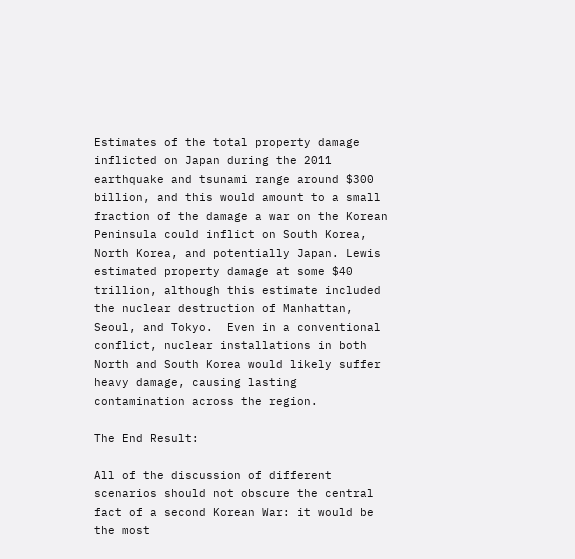Estimates of the total property damage inflicted on Japan during the 2011 earthquake and tsunami range around $300 billion, and this would amount to a small fraction of the damage a war on the Korean Peninsula could inflict on South Korea, North Korea, and potentially Japan. Lewis estimated property damage at some $40 trillion, although this estimate included the nuclear destruction of Manhattan, Seoul, and Tokyo.  Even in a conventional conflict, nuclear installations in both North and South Korea would likely suffer heavy damage, causing lasting contamination across the region.

The End Result:

All of the discussion of different scenarios should not obscure the central fact of a second Korean War: it would be the most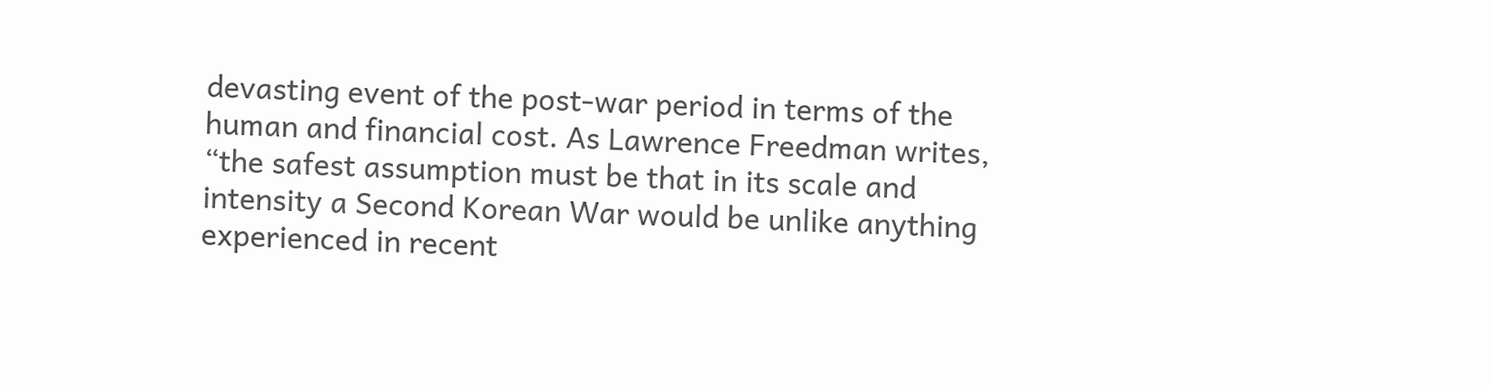devasting event of the post-war period in terms of the human and financial cost. As Lawrence Freedman writes, “the safest assumption must be that in its scale and intensity a Second Korean War would be unlike anything experienced in recent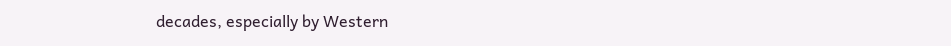decades, especially by Western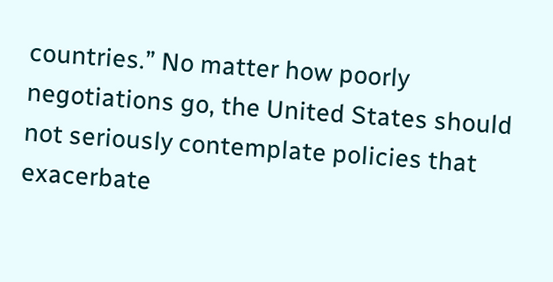countries.” No matter how poorly negotiations go, the United States should not seriously contemplate policies that exacerbate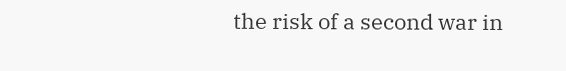the risk of a second war in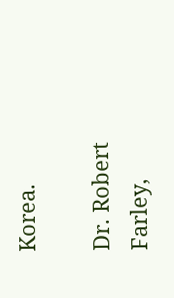Korea.

Dr. Robert Farley,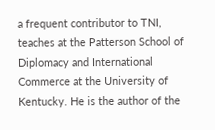a frequent contributor to TNI, teaches at the Patterson School of Diplomacy and International Commerce at the University of Kentucky. He is the author of the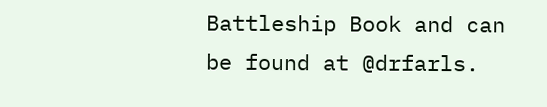Battleship Book and can be found at @drfarls.